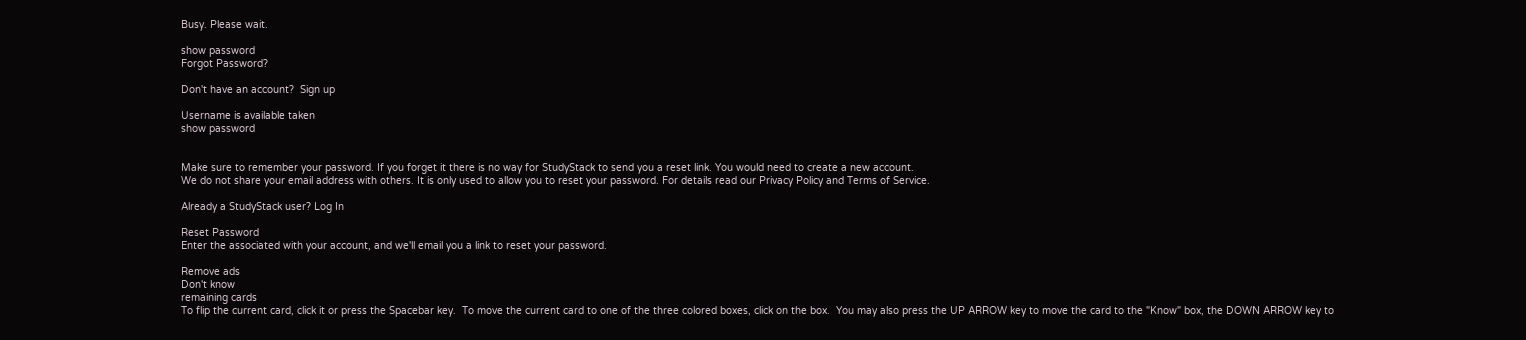Busy. Please wait.

show password
Forgot Password?

Don't have an account?  Sign up

Username is available taken
show password


Make sure to remember your password. If you forget it there is no way for StudyStack to send you a reset link. You would need to create a new account.
We do not share your email address with others. It is only used to allow you to reset your password. For details read our Privacy Policy and Terms of Service.

Already a StudyStack user? Log In

Reset Password
Enter the associated with your account, and we'll email you a link to reset your password.

Remove ads
Don't know
remaining cards
To flip the current card, click it or press the Spacebar key.  To move the current card to one of the three colored boxes, click on the box.  You may also press the UP ARROW key to move the card to the "Know" box, the DOWN ARROW key to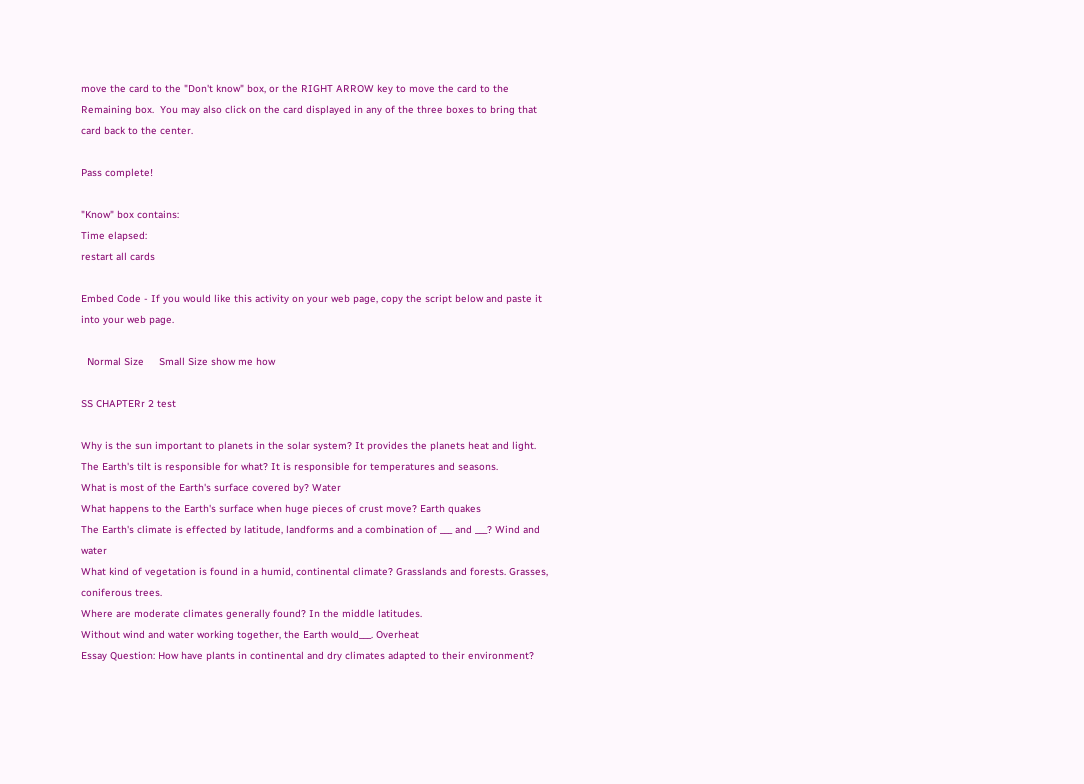move the card to the "Don't know" box, or the RIGHT ARROW key to move the card to the Remaining box.  You may also click on the card displayed in any of the three boxes to bring that card back to the center.

Pass complete!

"Know" box contains:
Time elapsed:
restart all cards

Embed Code - If you would like this activity on your web page, copy the script below and paste it into your web page.

  Normal Size     Small Size show me how

SS CHAPTERr 2 test

Why is the sun important to planets in the solar system? It provides the planets heat and light.
The Earth's tilt is responsible for what? It is responsible for temperatures and seasons.
What is most of the Earth's surface covered by? Water
What happens to the Earth's surface when huge pieces of crust move? Earth quakes
The Earth's climate is effected by latitude, landforms and a combination of ___ and ___? Wind and water
What kind of vegetation is found in a humid, continental climate? Grasslands and forests. Grasses, coniferous trees.
Where are moderate climates generally found? In the middle latitudes.
Without wind and water working together, the Earth would___. Overheat
Essay Question: How have plants in continental and dry climates adapted to their environment?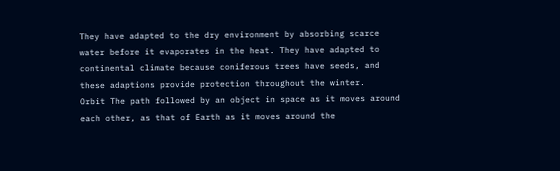They have adapted to the dry environment by absorbing scarce water before it evaporates in the heat. They have adapted to continental climate because coniferous trees have seeds, and these adaptions provide protection throughout the winter.
Orbit The path followed by an object in space as it moves around each other, as that of Earth as it moves around the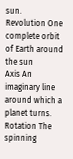sun.
Revolution One complete orbit of Earth around the sun
Axis An imaginary line around which a planet turns.
Rotation The spinning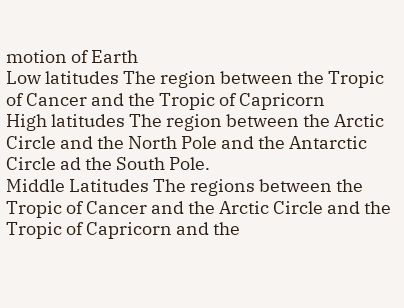motion of Earth
Low latitudes The region between the Tropic of Cancer and the Tropic of Capricorn
High latitudes The region between the Arctic Circle and the North Pole and the Antarctic Circle ad the South Pole.
Middle Latitudes The regions between the Tropic of Cancer and the Arctic Circle and the Tropic of Capricorn and the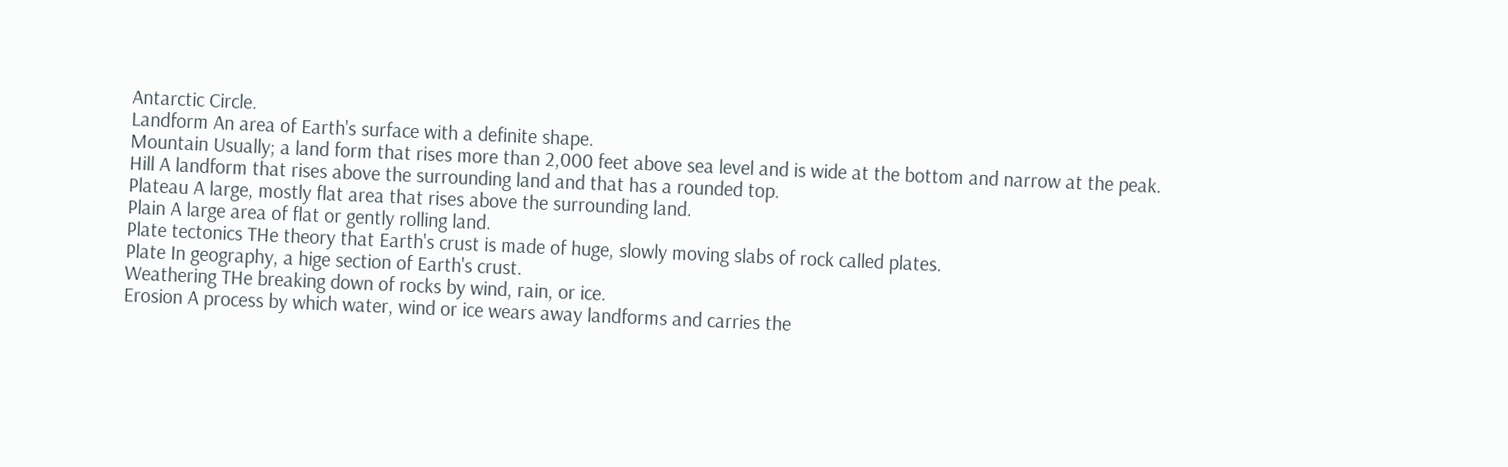Antarctic Circle.
Landform An area of Earth's surface with a definite shape.
Mountain Usually; a land form that rises more than 2,000 feet above sea level and is wide at the bottom and narrow at the peak.
Hill A landform that rises above the surrounding land and that has a rounded top.
Plateau A large, mostly flat area that rises above the surrounding land.
Plain A large area of flat or gently rolling land.
Plate tectonics THe theory that Earth's crust is made of huge, slowly moving slabs of rock called plates.
Plate In geography, a hige section of Earth's crust.
Weathering THe breaking down of rocks by wind, rain, or ice.
Erosion A process by which water, wind or ice wears away landforms and carries the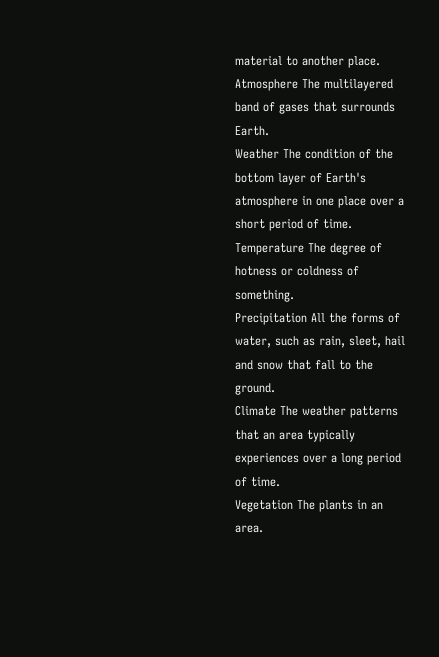material to another place.
Atmosphere The multilayered band of gases that surrounds Earth.
Weather The condition of the bottom layer of Earth's atmosphere in one place over a short period of time.
Temperature The degree of hotness or coldness of something.
Precipitation All the forms of water, such as rain, sleet, hail and snow that fall to the ground.
Climate The weather patterns that an area typically experiences over a long period of time.
Vegetation The plants in an area.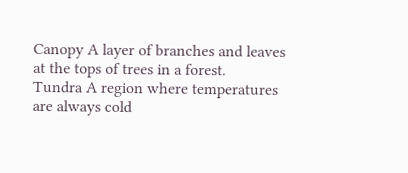Canopy A layer of branches and leaves at the tops of trees in a forest.
Tundra A region where temperatures are always cold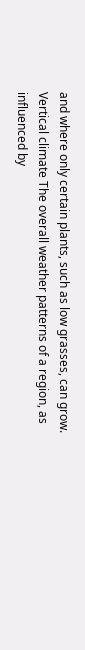and where only certain plants, such as low grasses, can grow.
Vertical climate The overall weather patterns of a region, as influenced by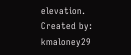elevation.
Created by: kmaloney29